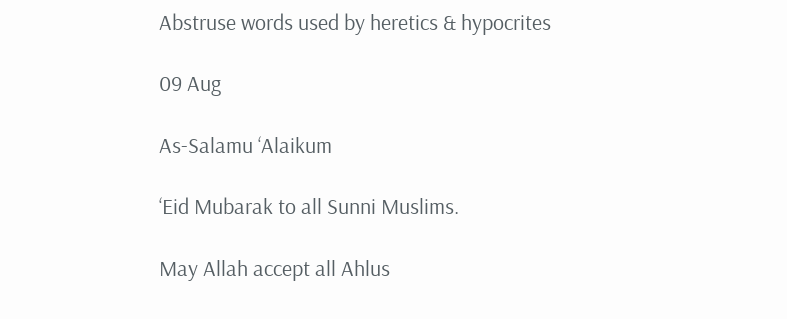Abstruse words used by heretics & hypocrites

09 Aug

As-Salamu ‘Alaikum

‘Eid Mubarak to all Sunni Muslims.

May Allah accept all Ahlus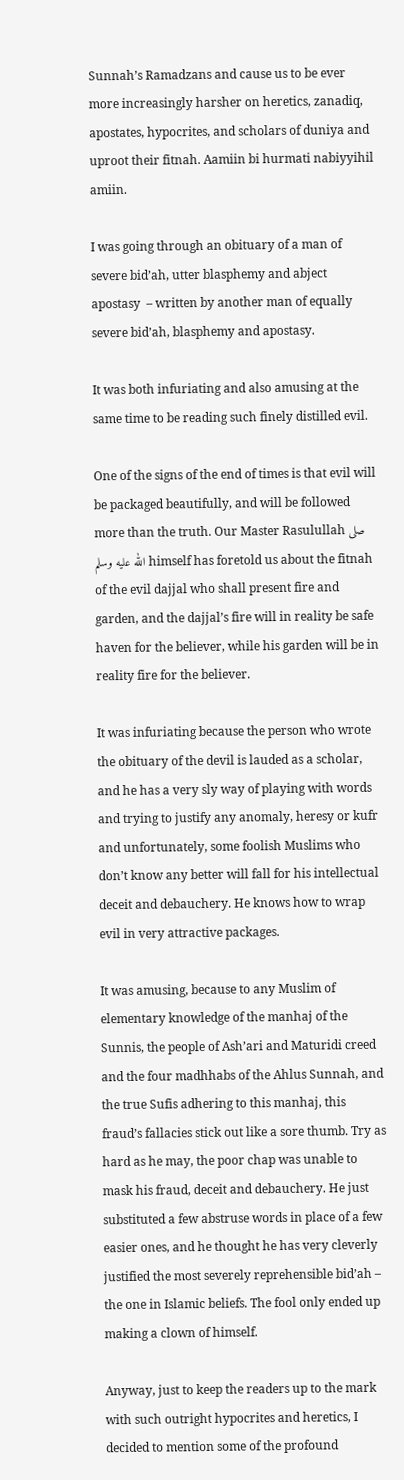Sunnah’s Ramadzans and cause us to be ever more increasingly harsher on heretics, zanadiq, apostates, hypocrites, and scholars of duniya and uproot their fitnah. Aamiin bi hurmati nabiyyihil amiin.

I was going through an obituary of a man of severe bid’ah, utter blasphemy and abject apostasy  – written by another man of equally severe bid’ah, blasphemy and apostasy.

It was both infuriating and also amusing at the same time to be reading such finely distilled evil.

One of the signs of the end of times is that evil will be packaged beautifully, and will be followed more than the truth. Our Master Rasulullah صلى الله عليه وسلم himself has foretold us about the fitnah of the evil dajjal who shall present fire and garden, and the dajjal’s fire will in reality be safe haven for the believer, while his garden will be in reality fire for the believer.

It was infuriating because the person who wrote the obituary of the devil is lauded as a scholar, and he has a very sly way of playing with words and trying to justify any anomaly, heresy or kufr and unfortunately, some foolish Muslims who don’t know any better will fall for his intellectual deceit and debauchery. He knows how to wrap evil in very attractive packages.

It was amusing, because to any Muslim of elementary knowledge of the manhaj of the Sunnis, the people of Ash’ari and Maturidi creed and the four madhhabs of the Ahlus Sunnah, and the true Sufis adhering to this manhaj, this fraud’s fallacies stick out like a sore thumb. Try as hard as he may, the poor chap was unable to mask his fraud, deceit and debauchery. He just substituted a few abstruse words in place of a few easier ones, and he thought he has very cleverly justified the most severely reprehensible bid’ah – the one in Islamic beliefs. The fool only ended up making a clown of himself.

Anyway, just to keep the readers up to the mark with such outright hypocrites and heretics, I decided to mention some of the profound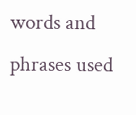words and phrases used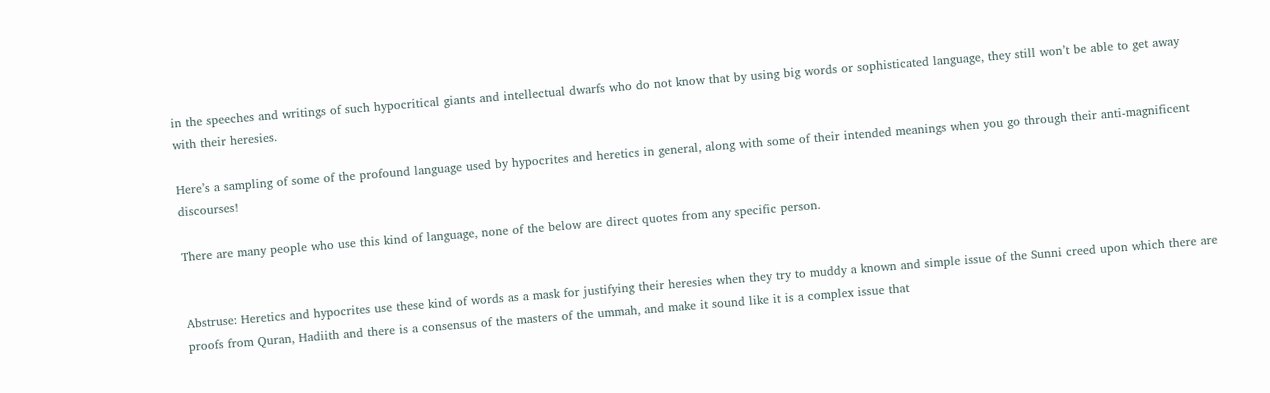in the speeches and writings of such hypocritical giants and intellectual dwarfs who do not know that by using big words or sophisticated language, they still won’t be able to get away with their heresies.

Here’s a sampling of some of the profound language used by hypocrites and heretics in general, along with some of their intended meanings when you go through their anti-magnificent discourses!

There are many people who use this kind of language, none of the below are direct quotes from any specific person.


Abstruse: Heretics and hypocrites use these kind of words as a mask for justifying their heresies when they try to muddy a known and simple issue of the Sunni creed upon which there are proofs from Quran, Hadiith and there is a consensus of the masters of the ummah, and make it sound like it is a complex issue that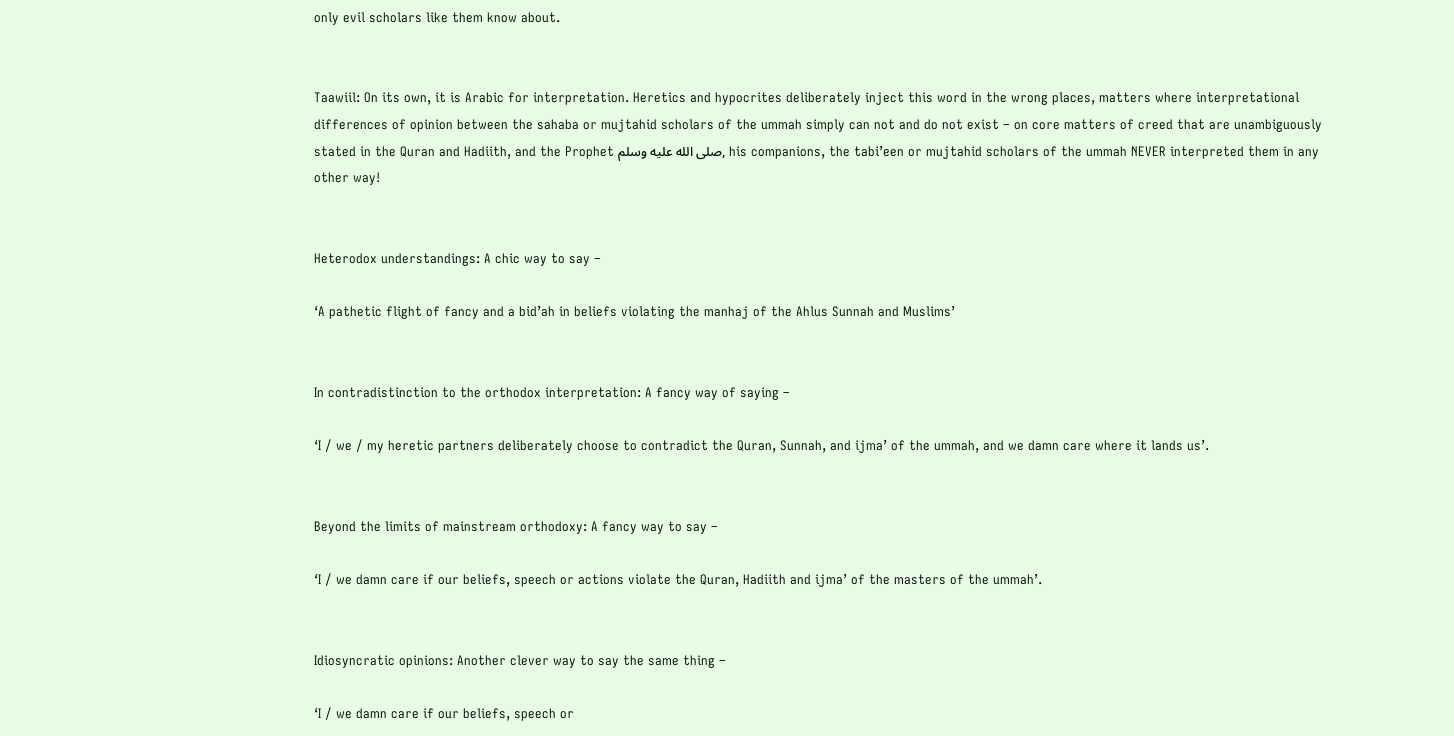only evil scholars like them know about.


Taawiil: On its own, it is Arabic for interpretation. Heretics and hypocrites deliberately inject this word in the wrong places, matters where interpretational differences of opinion between the sahaba or mujtahid scholars of the ummah simply can not and do not exist – on core matters of creed that are unambiguously stated in the Quran and Hadiith, and the Prophet صلى الله عليه وسلم, his companions, the tabi’een or mujtahid scholars of the ummah NEVER interpreted them in any other way!


Heterodox understandings: A chic way to say –

‘A pathetic flight of fancy and a bid’ah in beliefs violating the manhaj of the Ahlus Sunnah and Muslims’


In contradistinction to the orthodox interpretation: A fancy way of saying –

‘I / we / my heretic partners deliberately choose to contradict the Quran, Sunnah, and ijma’ of the ummah, and we damn care where it lands us’.


Beyond the limits of mainstream orthodoxy: A fancy way to say –

‘I / we damn care if our beliefs, speech or actions violate the Quran, Hadiith and ijma’ of the masters of the ummah’.


Idiosyncratic opinions: Another clever way to say the same thing –

‘I / we damn care if our beliefs, speech or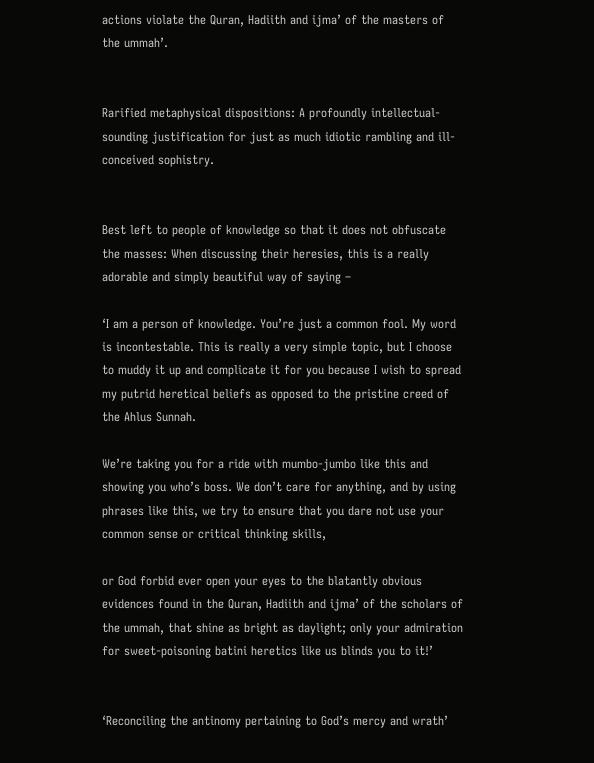actions violate the Quran, Hadiith and ijma’ of the masters of the ummah’.


Rarified metaphysical dispositions: A profoundly intellectual-sounding justification for just as much idiotic rambling and ill-conceived sophistry.


Best left to people of knowledge so that it does not obfuscate the masses: When discussing their heresies, this is a really adorable and simply beautiful way of saying –

‘I am a person of knowledge. You’re just a common fool. My word is incontestable. This is really a very simple topic, but I choose to muddy it up and complicate it for you because I wish to spread my putrid heretical beliefs as opposed to the pristine creed of the Ahlus Sunnah.

We’re taking you for a ride with mumbo-jumbo like this and showing you who’s boss. We don’t care for anything, and by using phrases like this, we try to ensure that you dare not use your common sense or critical thinking skills,

or God forbid ever open your eyes to the blatantly obvious evidences found in the Quran, Hadiith and ijma’ of the scholars of the ummah, that shine as bright as daylight; only your admiration for sweet-poisoning batini heretics like us blinds you to it!’


‘Reconciling the antinomy pertaining to God’s mercy and wrath’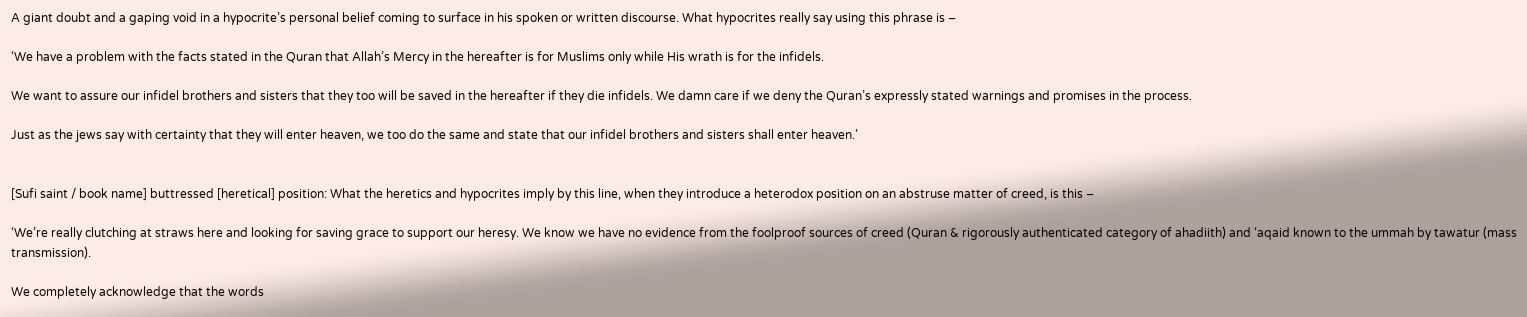A giant doubt and a gaping void in a hypocrite’s personal belief coming to surface in his spoken or written discourse. What hypocrites really say using this phrase is –

‘We have a problem with the facts stated in the Quran that Allah’s Mercy in the hereafter is for Muslims only while His wrath is for the infidels.

We want to assure our infidel brothers and sisters that they too will be saved in the hereafter if they die infidels. We damn care if we deny the Quran’s expressly stated warnings and promises in the process.

Just as the jews say with certainty that they will enter heaven, we too do the same and state that our infidel brothers and sisters shall enter heaven.’


[Sufi saint / book name] buttressed [heretical] position: What the heretics and hypocrites imply by this line, when they introduce a heterodox position on an abstruse matter of creed, is this –

‘We’re really clutching at straws here and looking for saving grace to support our heresy. We know we have no evidence from the foolproof sources of creed (Quran & rigorously authenticated category of ahadiith) and ‘aqaid known to the ummah by tawatur (mass transmission).

We completely acknowledge that the words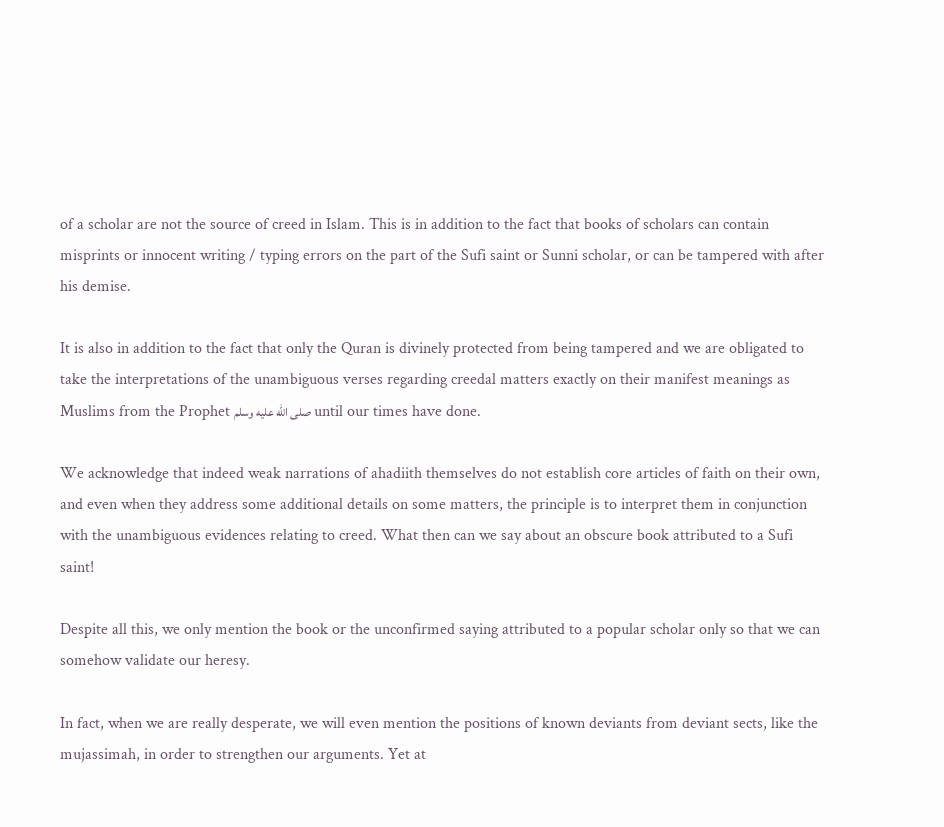of a scholar are not the source of creed in Islam. This is in addition to the fact that books of scholars can contain misprints or innocent writing / typing errors on the part of the Sufi saint or Sunni scholar, or can be tampered with after his demise.

It is also in addition to the fact that only the Quran is divinely protected from being tampered and we are obligated to take the interpretations of the unambiguous verses regarding creedal matters exactly on their manifest meanings as Muslims from the Prophet صلى الله عليه وسلم until our times have done.

We acknowledge that indeed weak narrations of ahadiith themselves do not establish core articles of faith on their own, and even when they address some additional details on some matters, the principle is to interpret them in conjunction with the unambiguous evidences relating to creed. What then can we say about an obscure book attributed to a Sufi saint!

Despite all this, we only mention the book or the unconfirmed saying attributed to a popular scholar only so that we can somehow validate our heresy.

In fact, when we are really desperate, we will even mention the positions of known deviants from deviant sects, like the mujassimah, in order to strengthen our arguments. Yet at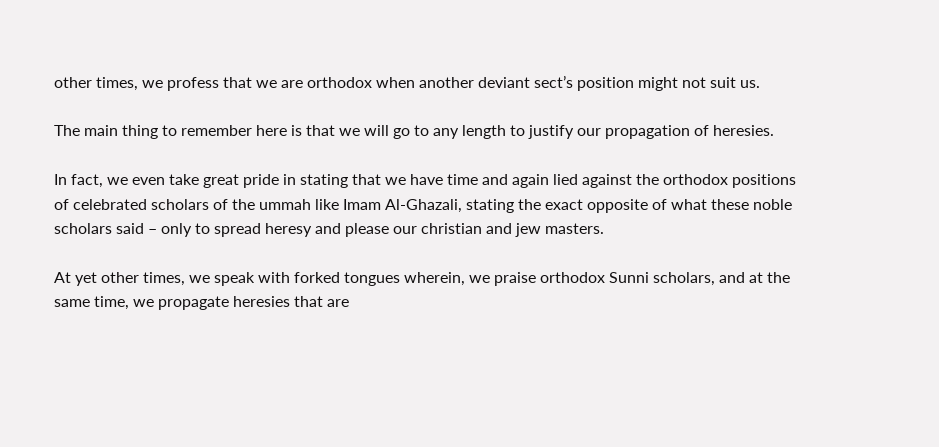other times, we profess that we are orthodox when another deviant sect’s position might not suit us.

The main thing to remember here is that we will go to any length to justify our propagation of heresies.

In fact, we even take great pride in stating that we have time and again lied against the orthodox positions of celebrated scholars of the ummah like Imam Al-Ghazali, stating the exact opposite of what these noble scholars said – only to spread heresy and please our christian and jew masters.

At yet other times, we speak with forked tongues wherein, we praise orthodox Sunni scholars, and at the same time, we propagate heresies that are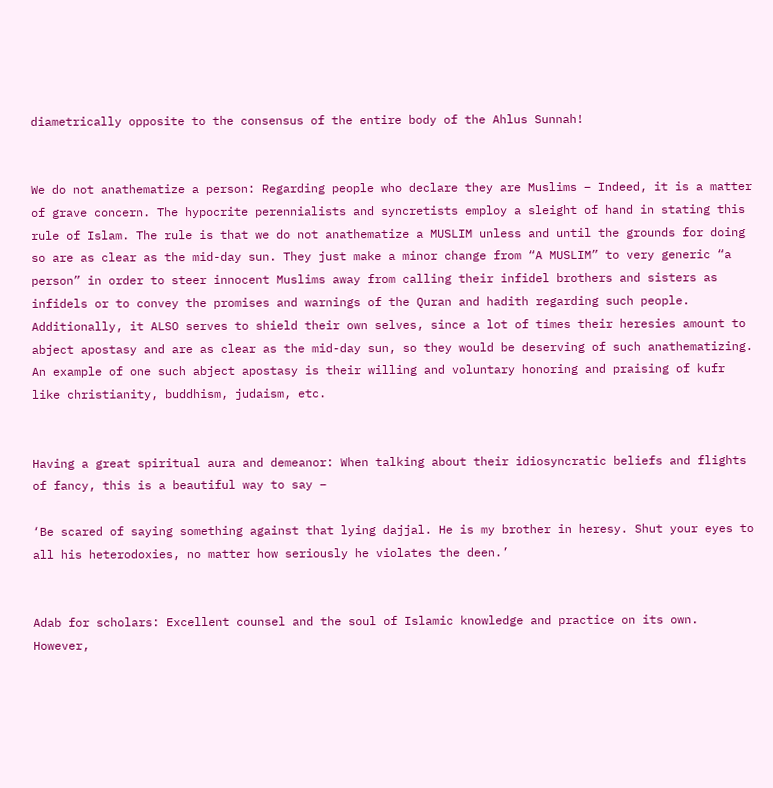diametrically opposite to the consensus of the entire body of the Ahlus Sunnah!


We do not anathematize a person: Regarding people who declare they are Muslims – Indeed, it is a matter of grave concern. The hypocrite perennialists and syncretists employ a sleight of hand in stating this rule of Islam. The rule is that we do not anathematize a MUSLIM unless and until the grounds for doing so are as clear as the mid-day sun. They just make a minor change from “A MUSLIM” to very generic “a person” in order to steer innocent Muslims away from calling their infidel brothers and sisters as infidels or to convey the promises and warnings of the Quran and hadith regarding such people. Additionally, it ALSO serves to shield their own selves, since a lot of times their heresies amount to abject apostasy and are as clear as the mid-day sun, so they would be deserving of such anathematizing. An example of one such abject apostasy is their willing and voluntary honoring and praising of kufr like christianity, buddhism, judaism, etc.


Having a great spiritual aura and demeanor: When talking about their idiosyncratic beliefs and flights of fancy, this is a beautiful way to say –

‘Be scared of saying something against that lying dajjal. He is my brother in heresy. Shut your eyes to all his heterodoxies, no matter how seriously he violates the deen.’


Adab for scholars: Excellent counsel and the soul of Islamic knowledge and practice on its own. However,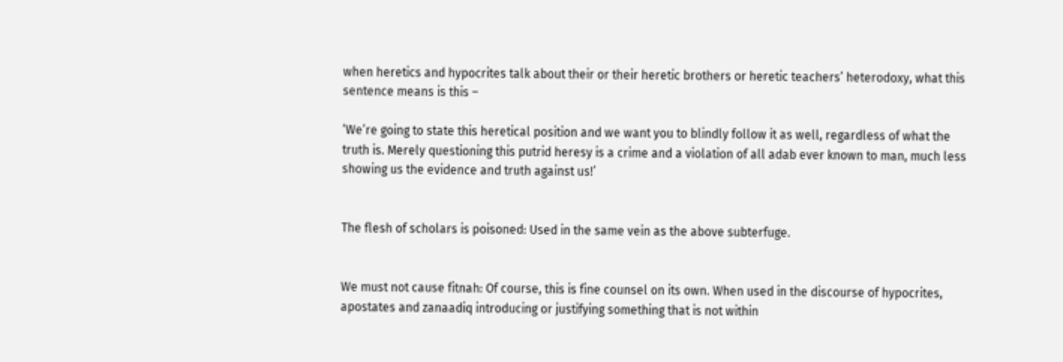when heretics and hypocrites talk about their or their heretic brothers or heretic teachers’ heterodoxy, what this sentence means is this –

‘We’re going to state this heretical position and we want you to blindly follow it as well, regardless of what the truth is. Merely questioning this putrid heresy is a crime and a violation of all adab ever known to man, much less showing us the evidence and truth against us!’


The flesh of scholars is poisoned: Used in the same vein as the above subterfuge.


We must not cause fitnah: Of course, this is fine counsel on its own. When used in the discourse of hypocrites, apostates and zanaadiq introducing or justifying something that is not within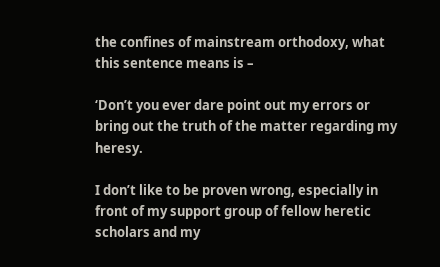the confines of mainstream orthodoxy, what this sentence means is –

‘Don’t you ever dare point out my errors or bring out the truth of the matter regarding my heresy.

I don’t like to be proven wrong, especially in front of my support group of fellow heretic scholars and my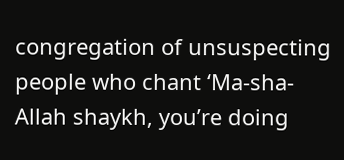congregation of unsuspecting people who chant ‘Ma-sha-Allah shaykh, you’re doing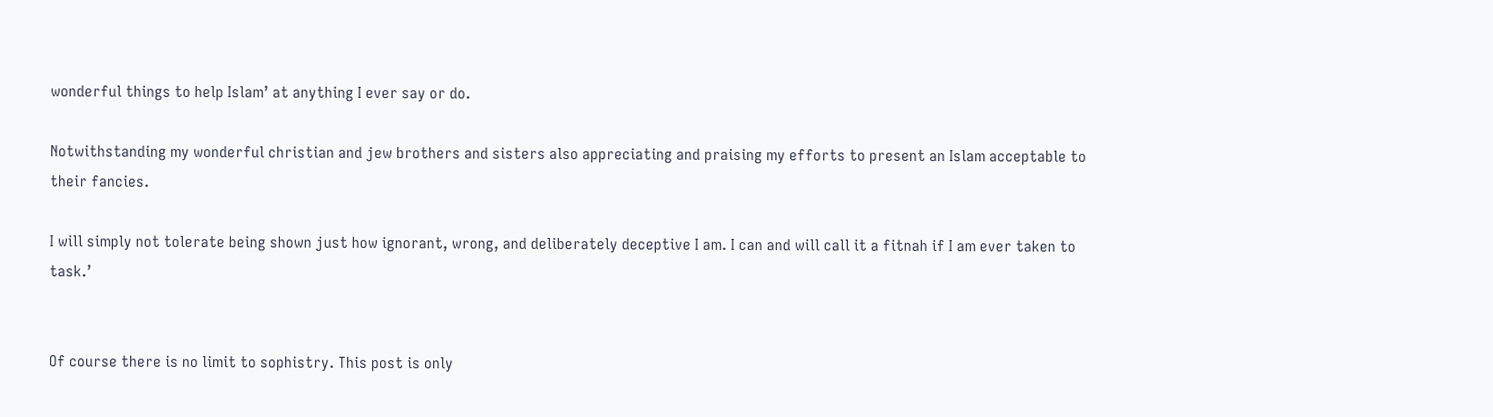wonderful things to help Islam’ at anything I ever say or do.

Notwithstanding my wonderful christian and jew brothers and sisters also appreciating and praising my efforts to present an Islam acceptable to their fancies.

I will simply not tolerate being shown just how ignorant, wrong, and deliberately deceptive I am. I can and will call it a fitnah if I am ever taken to task.’


Of course there is no limit to sophistry. This post is only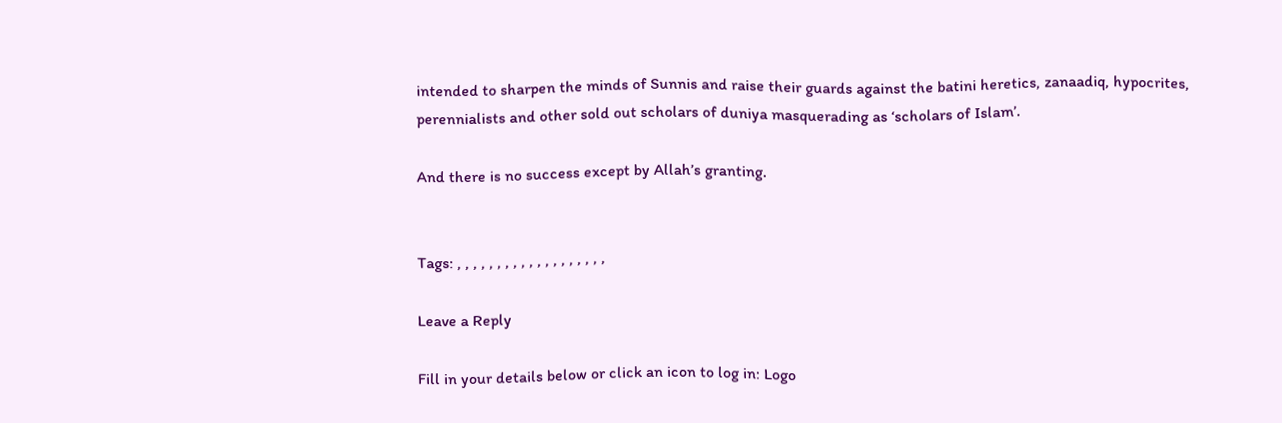intended to sharpen the minds of Sunnis and raise their guards against the batini heretics, zanaadiq, hypocrites, perennialists and other sold out scholars of duniya masquerading as ‘scholars of Islam’.

And there is no success except by Allah’s granting.


Tags: , , , , , , , , , , , , , , , , , , ,

Leave a Reply

Fill in your details below or click an icon to log in: Logo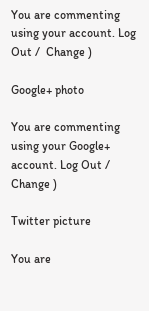You are commenting using your account. Log Out /  Change )

Google+ photo

You are commenting using your Google+ account. Log Out /  Change )

Twitter picture

You are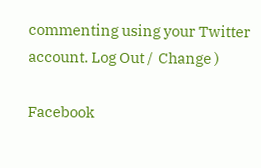commenting using your Twitter account. Log Out /  Change )

Facebook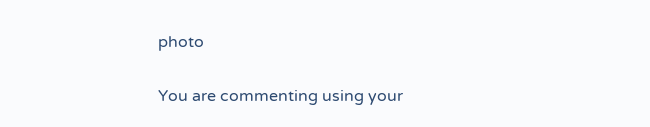photo

You are commenting using your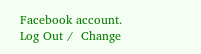Facebook account. Log Out /  Change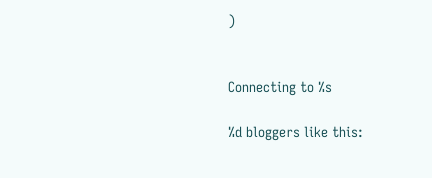)


Connecting to %s

%d bloggers like this: